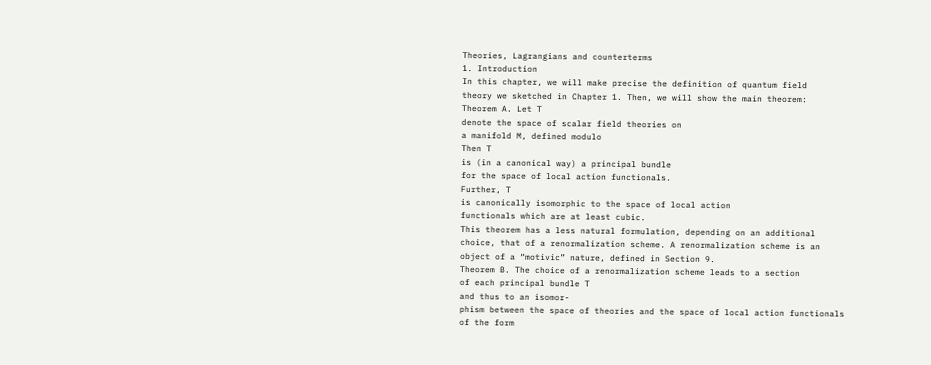Theories, Lagrangians and counterterms
1. Introduction
In this chapter, we will make precise the definition of quantum field
theory we sketched in Chapter 1. Then, we will show the main theorem:
Theorem A. Let T
denote the space of scalar field theories on
a manifold M, defined modulo
Then T
is (in a canonical way) a principal bundle
for the space of local action functionals.
Further, T
is canonically isomorphic to the space of local action
functionals which are at least cubic.
This theorem has a less natural formulation, depending on an additional
choice, that of a renormalization scheme. A renormalization scheme is an
object of a “motivic” nature, defined in Section 9.
Theorem B. The choice of a renormalization scheme leads to a section
of each principal bundle T
and thus to an isomor-
phism between the space of theories and the space of local action functionals
of the form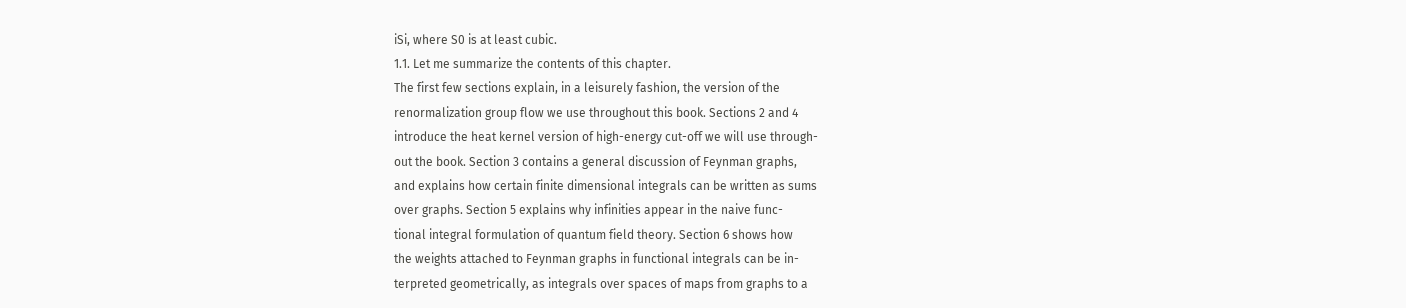iSi, where S0 is at least cubic.
1.1. Let me summarize the contents of this chapter.
The first few sections explain, in a leisurely fashion, the version of the
renormalization group flow we use throughout this book. Sections 2 and 4
introduce the heat kernel version of high-energy cut-off we will use through-
out the book. Section 3 contains a general discussion of Feynman graphs,
and explains how certain finite dimensional integrals can be written as sums
over graphs. Section 5 explains why infinities appear in the naive func-
tional integral formulation of quantum field theory. Section 6 shows how
the weights attached to Feynman graphs in functional integrals can be in-
terpreted geometrically, as integrals over spaces of maps from graphs to a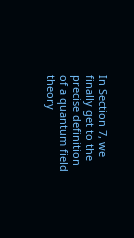In Section 7, we finally get to the precise definition of a quantum field
theory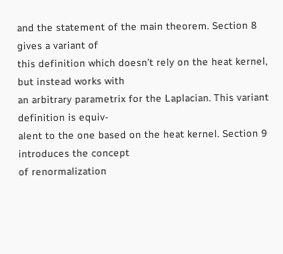and the statement of the main theorem. Section 8 gives a variant of
this definition which doesn’t rely on the heat kernel, but instead works with
an arbitrary parametrix for the Laplacian. This variant definition is equiv-
alent to the one based on the heat kernel. Section 9 introduces the concept
of renormalization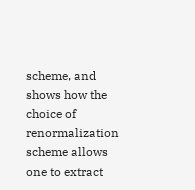scheme, and shows how the choice of renormalization
scheme allows one to extract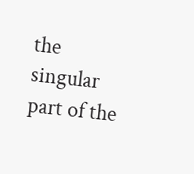the singular part of the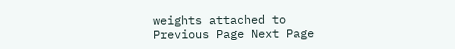weights attached to
Previous Page Next Page